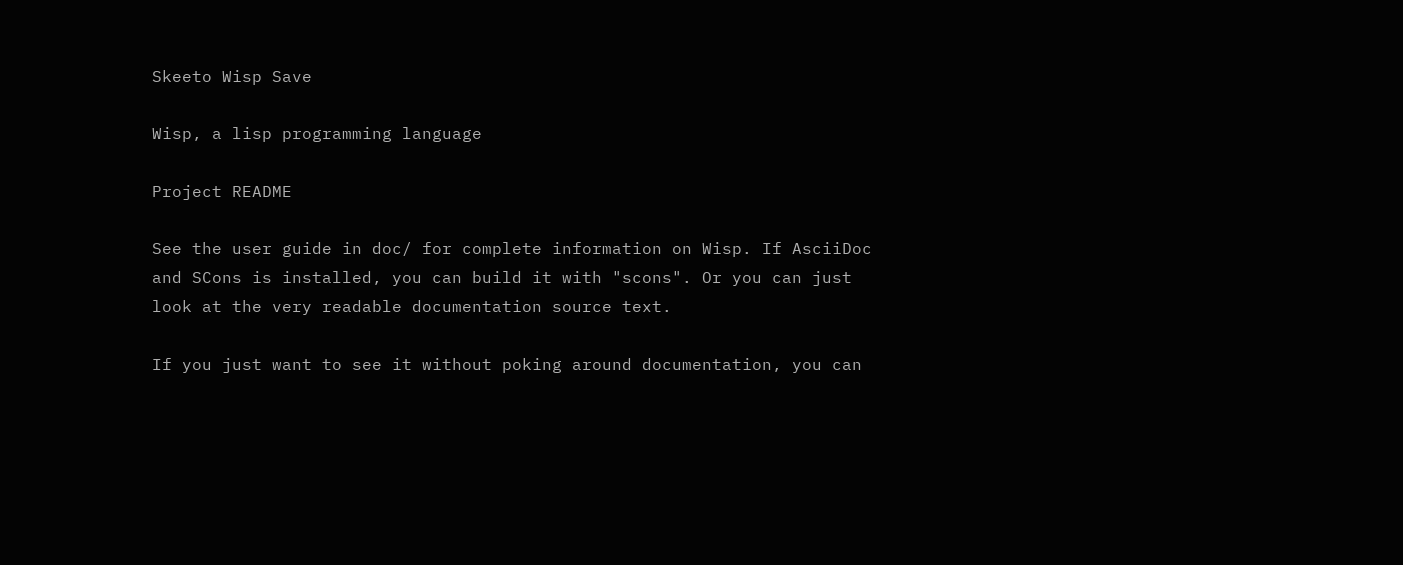Skeeto Wisp Save

Wisp, a lisp programming language

Project README

See the user guide in doc/ for complete information on Wisp. If AsciiDoc and SCons is installed, you can build it with "scons". Or you can just look at the very readable documentation source text.

If you just want to see it without poking around documentation, you can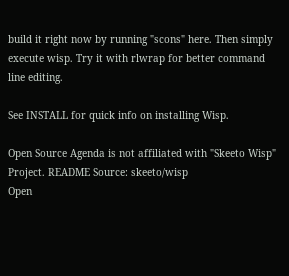build it right now by running "scons" here. Then simply execute wisp. Try it with rlwrap for better command line editing.

See INSTALL for quick info on installing Wisp.

Open Source Agenda is not affiliated with "Skeeto Wisp" Project. README Source: skeeto/wisp
Open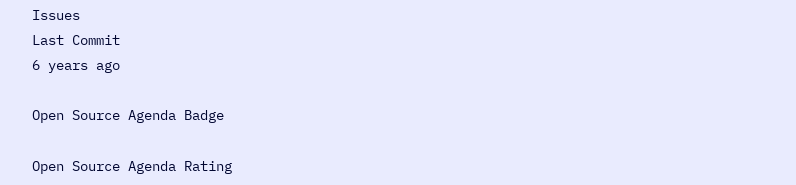Issues
Last Commit
6 years ago

Open Source Agenda Badge

Open Source Agenda Rating